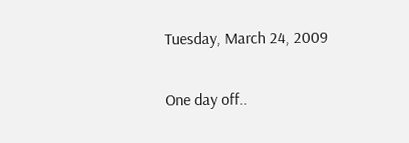Tuesday, March 24, 2009

One day off..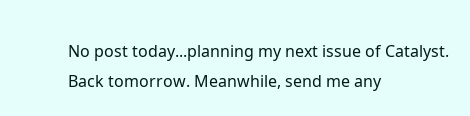No post today...planning my next issue of Catalyst. Back tomorrow. Meanwhile, send me any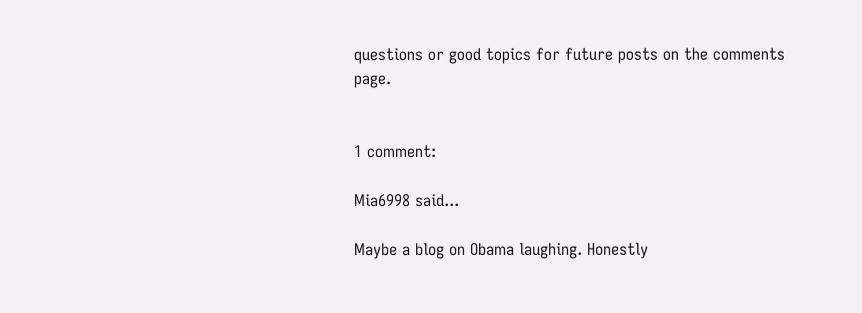questions or good topics for future posts on the comments page.


1 comment:

Mia6998 said...

Maybe a blog on Obama laughing. Honestly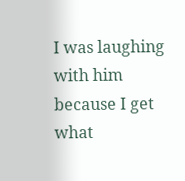I was laughing with him because I get what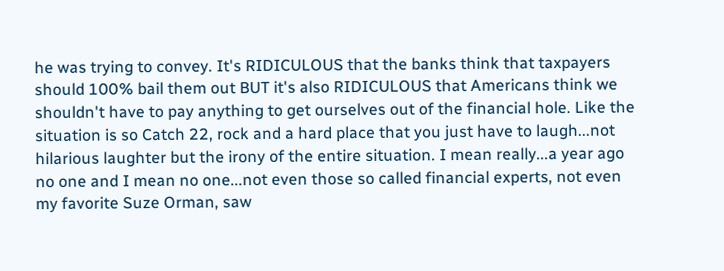he was trying to convey. It's RIDICULOUS that the banks think that taxpayers should 100% bail them out BUT it's also RIDICULOUS that Americans think we shouldn't have to pay anything to get ourselves out of the financial hole. Like the situation is so Catch 22, rock and a hard place that you just have to laugh...not hilarious laughter but the irony of the entire situation. I mean really...a year ago no one and I mean no one...not even those so called financial experts, not even my favorite Suze Orman, saw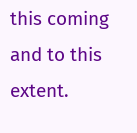this coming and to this extent.